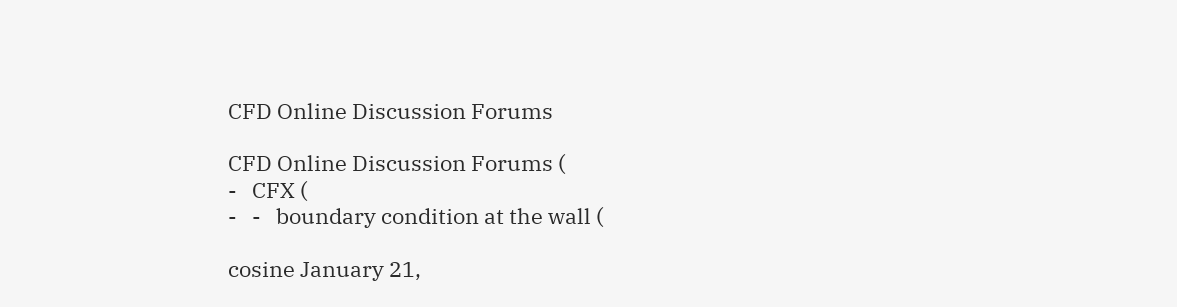CFD Online Discussion Forums

CFD Online Discussion Forums (
-   CFX (
-   -   boundary condition at the wall (

cosine January 21,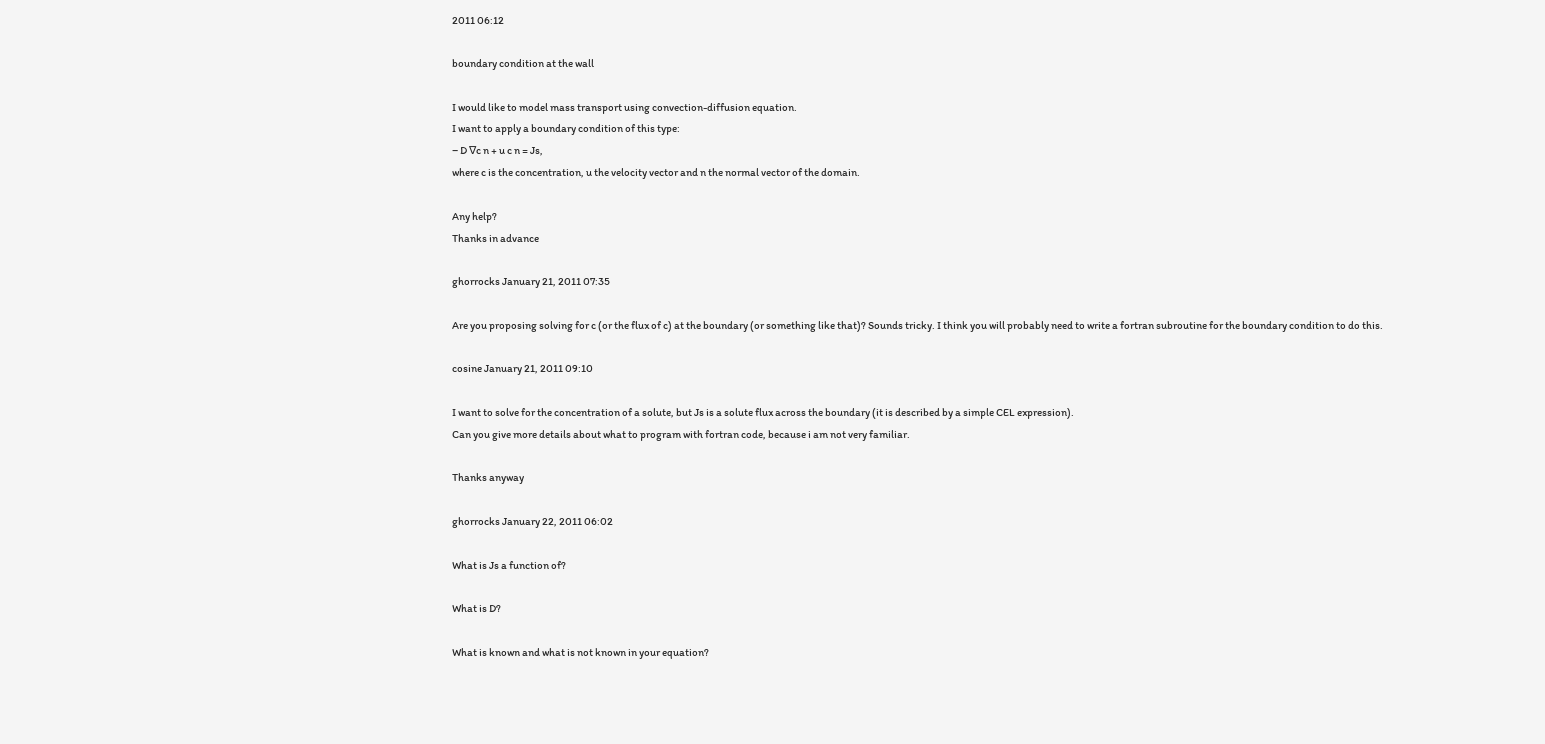2011 06:12

boundary condition at the wall

I would like to model mass transport using convection-diffusion equation.
I want to apply a boundary condition of this type:
− D ∇c n + u c n = Js,
where c is the concentration, u the velocity vector and n the normal vector of the domain.

Any help?
Thanks in advance

ghorrocks January 21, 2011 07:35

Are you proposing solving for c (or the flux of c) at the boundary (or something like that)? Sounds tricky. I think you will probably need to write a fortran subroutine for the boundary condition to do this.

cosine January 21, 2011 09:10

I want to solve for the concentration of a solute, but Js is a solute flux across the boundary (it is described by a simple CEL expression).
Can you give more details about what to program with fortran code, because i am not very familiar.

Thanks anyway

ghorrocks January 22, 2011 06:02

What is Js a function of?

What is D?

What is known and what is not known in your equation?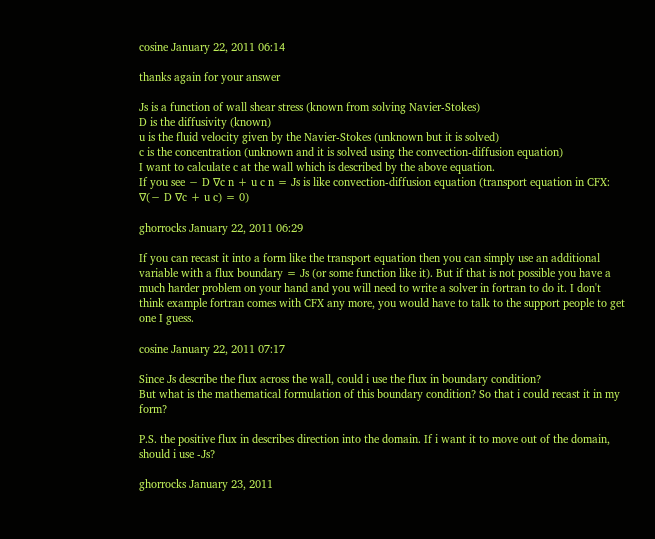cosine January 22, 2011 06:14

thanks again for your answer

Js is a function of wall shear stress (known from solving Navier-Stokes)
D is the diffusivity (known)
u is the fluid velocity given by the Navier-Stokes (unknown but it is solved)
c is the concentration (unknown and it is solved using the convection-diffusion equation)
I want to calculate c at the wall which is described by the above equation.
If you see − D ∇c n + u c n = Js is like convection-diffusion equation (transport equation in CFX: ∇(− D ∇c + u c) = 0)

ghorrocks January 22, 2011 06:29

If you can recast it into a form like the transport equation then you can simply use an additional variable with a flux boundary = Js (or some function like it). But if that is not possible you have a much harder problem on your hand and you will need to write a solver in fortran to do it. I don't think example fortran comes with CFX any more, you would have to talk to the support people to get one I guess.

cosine January 22, 2011 07:17

Since Js describe the flux across the wall, could i use the flux in boundary condition?
But what is the mathematical formulation of this boundary condition? So that i could recast it in my form?

P.S. the positive flux in describes direction into the domain. If i want it to move out of the domain, should i use -Js?

ghorrocks January 23, 2011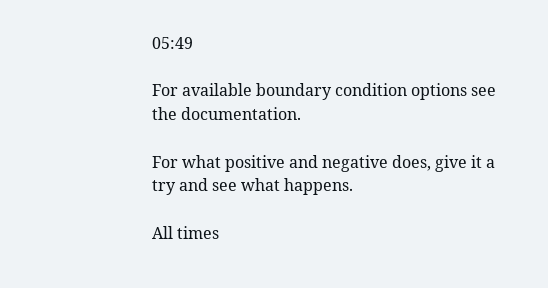05:49

For available boundary condition options see the documentation.

For what positive and negative does, give it a try and see what happens.

All times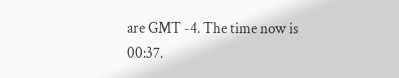are GMT -4. The time now is 00:37.